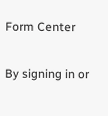Form Center

By signing in or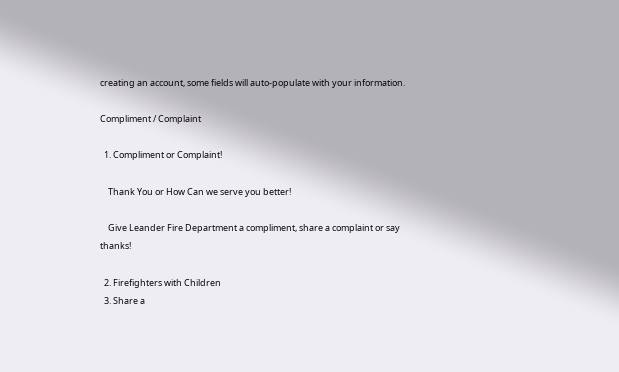creating an account, some fields will auto-populate with your information.

Compliment / Complaint

  1. Compliment or Complaint!

    Thank You or How Can we serve you better!

    Give Leander Fire Department a compliment, share a complaint or say thanks!

  2. Firefighters with Children
  3. Share a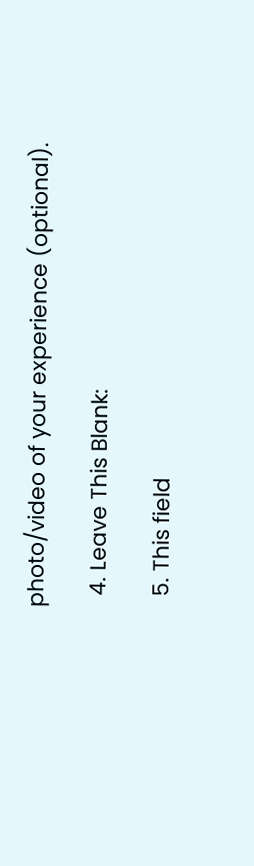photo/video of your experience (optional).

  4. Leave This Blank:

  5. This field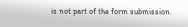is not part of the form submission.